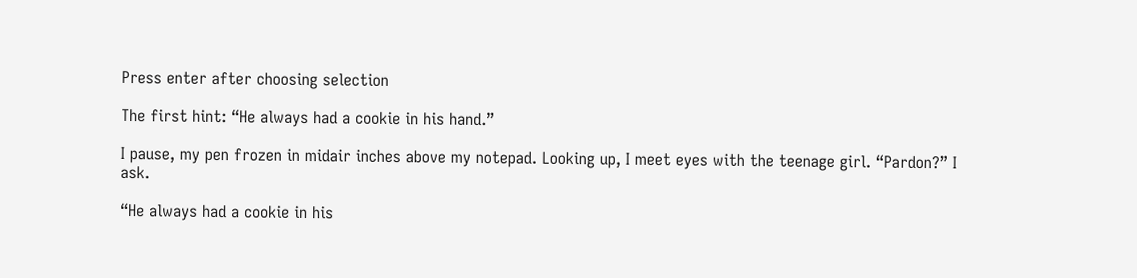Press enter after choosing selection

The first hint: “He always had a cookie in his hand.”

I pause, my pen frozen in midair inches above my notepad. Looking up, I meet eyes with the teenage girl. “Pardon?” I ask.

“He always had a cookie in his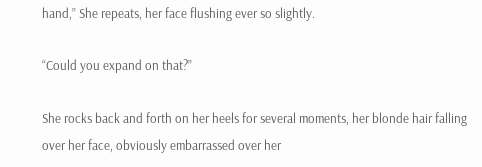hand,” She repeats, her face flushing ever so slightly.

“Could you expand on that?”

She rocks back and forth on her heels for several moments, her blonde hair falling over her face, obviously embarrassed over her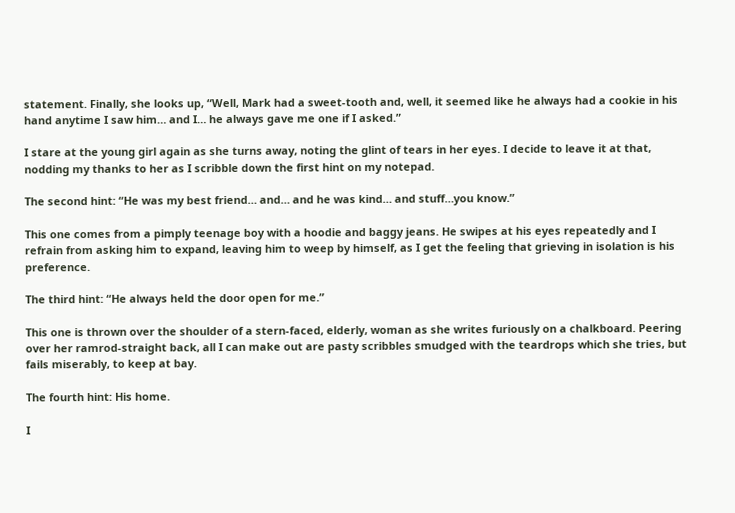statement. Finally, she looks up, “Well, Mark had a sweet-tooth and, well, it seemed like he always had a cookie in his hand anytime I saw him… and I… he always gave me one if I asked.”

I stare at the young girl again as she turns away, noting the glint of tears in her eyes. I decide to leave it at that, nodding my thanks to her as I scribble down the first hint on my notepad.

The second hint: “He was my best friend… and… and he was kind… and stuff…you know.”

This one comes from a pimply teenage boy with a hoodie and baggy jeans. He swipes at his eyes repeatedly and I refrain from asking him to expand, leaving him to weep by himself, as I get the feeling that grieving in isolation is his preference.

The third hint: “He always held the door open for me.”

This one is thrown over the shoulder of a stern-faced, elderly, woman as she writes furiously on a chalkboard. Peering over her ramrod-straight back, all I can make out are pasty scribbles smudged with the teardrops which she tries, but fails miserably, to keep at bay.

The fourth hint: His home.

I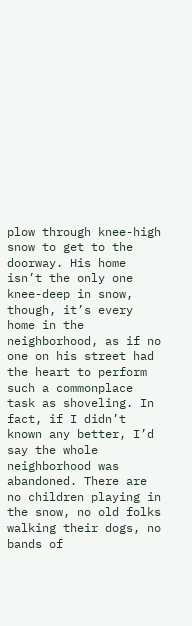plow through knee-high snow to get to the doorway. His home isn’t the only one knee-deep in snow, though, it’s every home in the neighborhood, as if no one on his street had the heart to perform such a commonplace task as shoveling. In fact, if I didn’t known any better, I’d say the whole neighborhood was abandoned. There are no children playing in the snow, no old folks walking their dogs, no bands of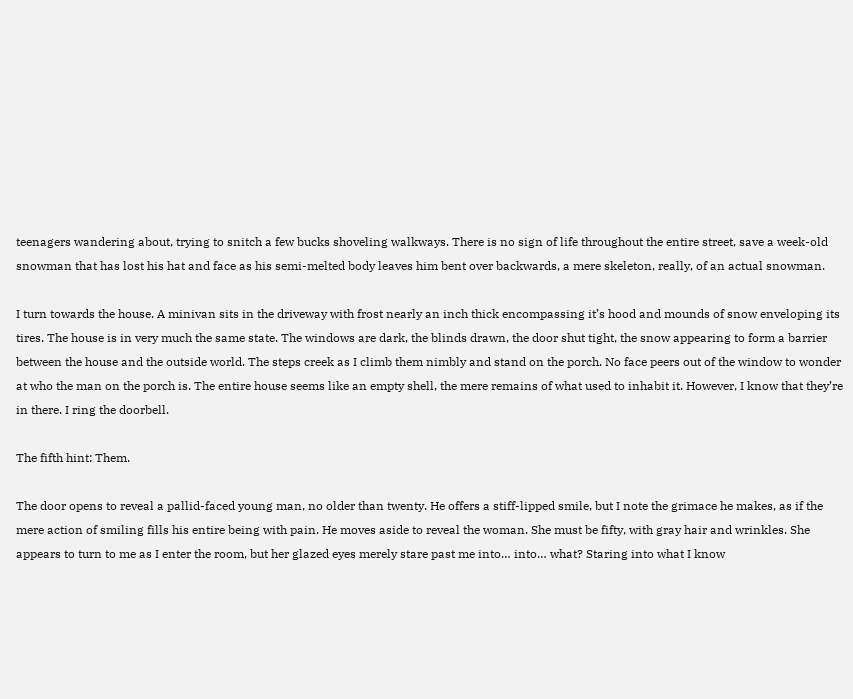teenagers wandering about, trying to snitch a few bucks shoveling walkways. There is no sign of life throughout the entire street, save a week-old snowman that has lost his hat and face as his semi-melted body leaves him bent over backwards, a mere skeleton, really, of an actual snowman.

I turn towards the house. A minivan sits in the driveway with frost nearly an inch thick encompassing it’s hood and mounds of snow enveloping its tires. The house is in very much the same state. The windows are dark, the blinds drawn, the door shut tight, the snow appearing to form a barrier between the house and the outside world. The steps creek as I climb them nimbly and stand on the porch. No face peers out of the window to wonder at who the man on the porch is. The entire house seems like an empty shell, the mere remains of what used to inhabit it. However, I know that they’re in there. I ring the doorbell.

The fifth hint: Them.

The door opens to reveal a pallid-faced young man, no older than twenty. He offers a stiff-lipped smile, but I note the grimace he makes, as if the mere action of smiling fills his entire being with pain. He moves aside to reveal the woman. She must be fifty, with gray hair and wrinkles. She appears to turn to me as I enter the room, but her glazed eyes merely stare past me into… into… what? Staring into what I know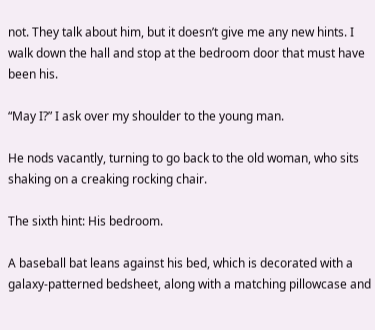not. They talk about him, but it doesn’t give me any new hints. I walk down the hall and stop at the bedroom door that must have been his.

“May I?” I ask over my shoulder to the young man.

He nods vacantly, turning to go back to the old woman, who sits shaking on a creaking rocking chair.

The sixth hint: His bedroom.

A baseball bat leans against his bed, which is decorated with a galaxy-patterned bedsheet, along with a matching pillowcase and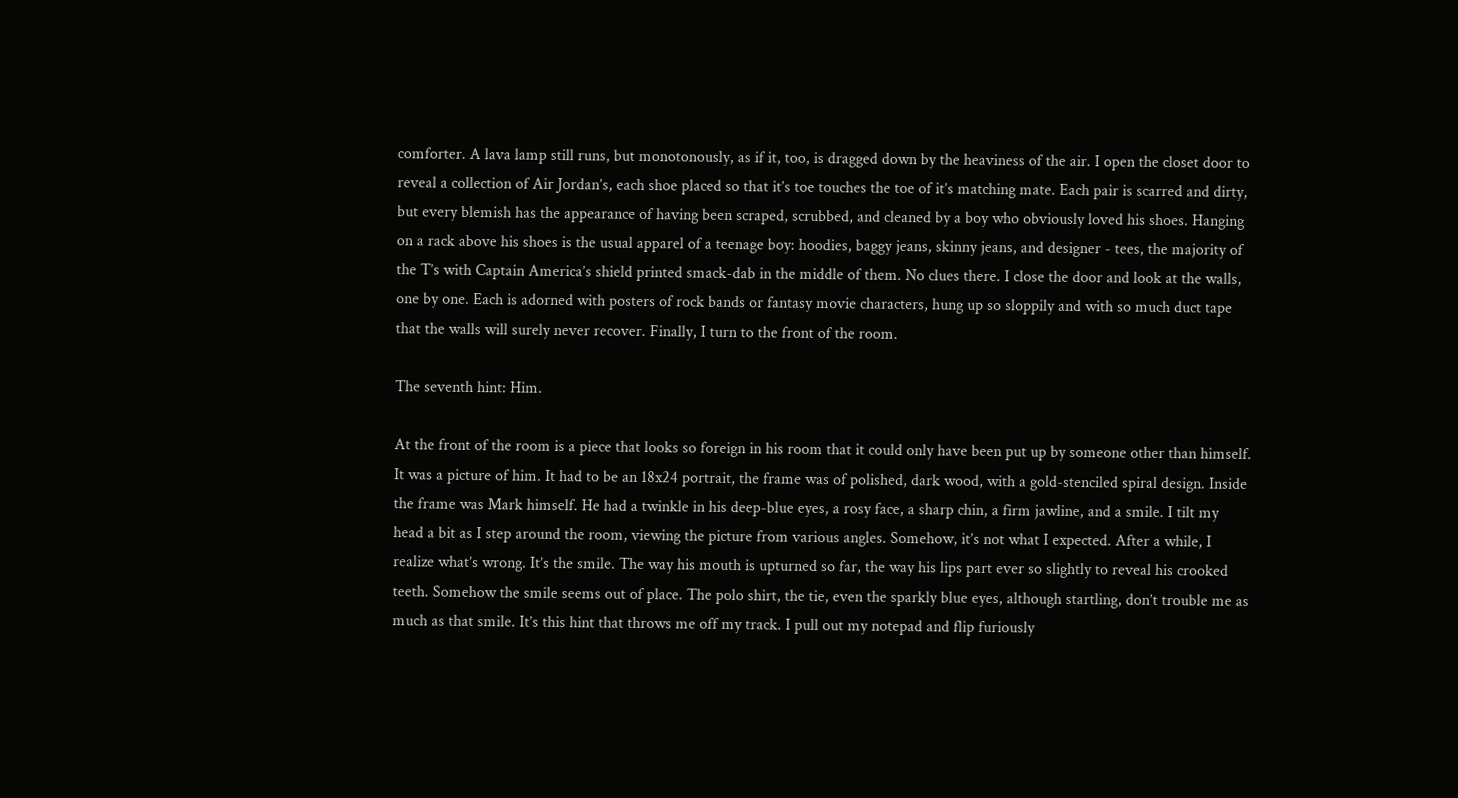comforter. A lava lamp still runs, but monotonously, as if it, too, is dragged down by the heaviness of the air. I open the closet door to reveal a collection of Air Jordan’s, each shoe placed so that it’s toe touches the toe of it’s matching mate. Each pair is scarred and dirty, but every blemish has the appearance of having been scraped, scrubbed, and cleaned by a boy who obviously loved his shoes. Hanging on a rack above his shoes is the usual apparel of a teenage boy: hoodies, baggy jeans, skinny jeans, and designer - tees, the majority of the T’s with Captain America’s shield printed smack-dab in the middle of them. No clues there. I close the door and look at the walls, one by one. Each is adorned with posters of rock bands or fantasy movie characters, hung up so sloppily and with so much duct tape that the walls will surely never recover. Finally, I turn to the front of the room.

The seventh hint: Him.

At the front of the room is a piece that looks so foreign in his room that it could only have been put up by someone other than himself. It was a picture of him. It had to be an 18x24 portrait, the frame was of polished, dark wood, with a gold-stenciled spiral design. Inside the frame was Mark himself. He had a twinkle in his deep-blue eyes, a rosy face, a sharp chin, a firm jawline, and a smile. I tilt my head a bit as I step around the room, viewing the picture from various angles. Somehow, it’s not what I expected. After a while, I realize what’s wrong. It’s the smile. The way his mouth is upturned so far, the way his lips part ever so slightly to reveal his crooked teeth. Somehow the smile seems out of place. The polo shirt, the tie, even the sparkly blue eyes, although startling, don’t trouble me as much as that smile. It’s this hint that throws me off my track. I pull out my notepad and flip furiously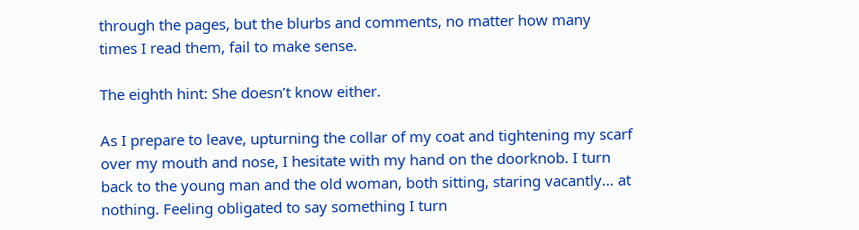through the pages, but the blurbs and comments, no matter how many times I read them, fail to make sense.

The eighth hint: She doesn’t know either.

As I prepare to leave, upturning the collar of my coat and tightening my scarf over my mouth and nose, I hesitate with my hand on the doorknob. I turn back to the young man and the old woman, both sitting, staring vacantly… at nothing. Feeling obligated to say something I turn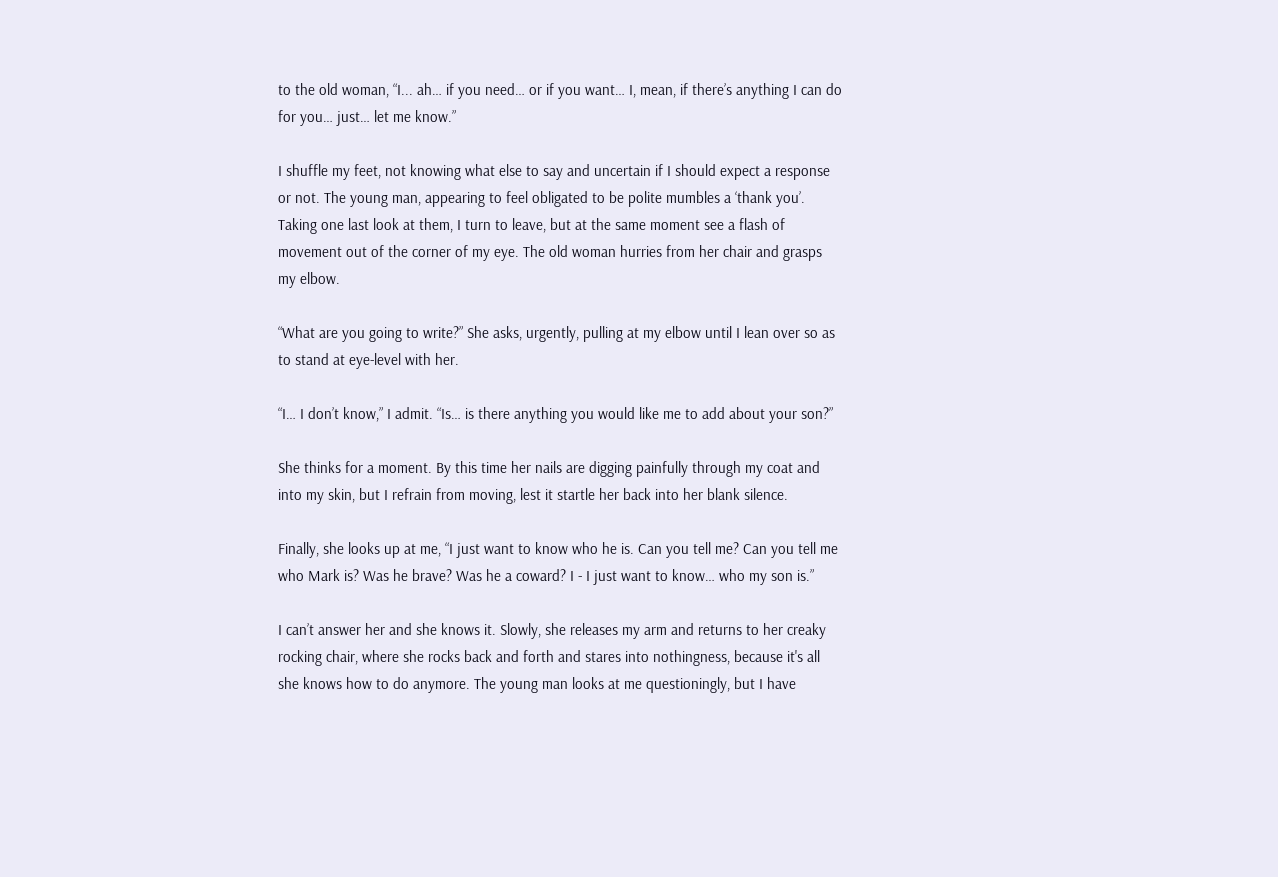to the old woman, “I... ah… if you need… or if you want… I, mean, if there’s anything I can do for you… just… let me know.”

I shuffle my feet, not knowing what else to say and uncertain if I should expect a response or not. The young man, appearing to feel obligated to be polite mumbles a ‘thank you’. Taking one last look at them, I turn to leave, but at the same moment see a flash of movement out of the corner of my eye. The old woman hurries from her chair and grasps my elbow.

“What are you going to write?” She asks, urgently, pulling at my elbow until I lean over so as to stand at eye-level with her.

“I… I don’t know,” I admit. “Is… is there anything you would like me to add about your son?”

She thinks for a moment. By this time her nails are digging painfully through my coat and into my skin, but I refrain from moving, lest it startle her back into her blank silence.

Finally, she looks up at me, “I just want to know who he is. Can you tell me? Can you tell me who Mark is? Was he brave? Was he a coward? I - I just want to know… who my son is.”

I can’t answer her and she knows it. Slowly, she releases my arm and returns to her creaky rocking chair, where she rocks back and forth and stares into nothingness, because it's all she knows how to do anymore. The young man looks at me questioningly, but I have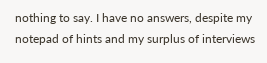nothing to say. I have no answers, despite my notepad of hints and my surplus of interviews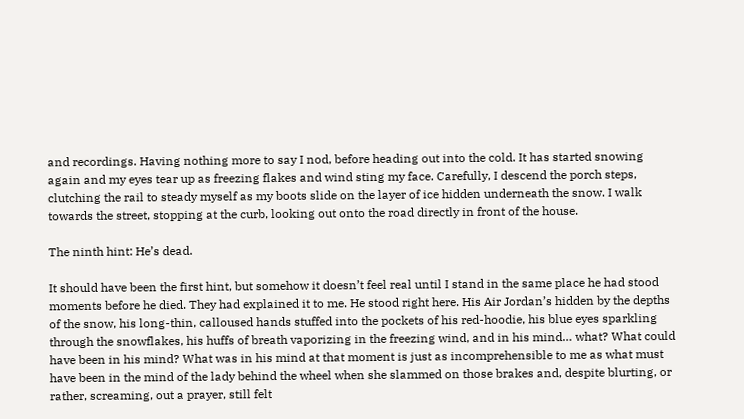and recordings. Having nothing more to say I nod, before heading out into the cold. It has started snowing again and my eyes tear up as freezing flakes and wind sting my face. Carefully, I descend the porch steps, clutching the rail to steady myself as my boots slide on the layer of ice hidden underneath the snow. I walk towards the street, stopping at the curb, looking out onto the road directly in front of the house.

The ninth hint: He’s dead.

It should have been the first hint, but somehow it doesn’t feel real until I stand in the same place he had stood moments before he died. They had explained it to me. He stood right here. His Air Jordan’s hidden by the depths of the snow, his long-thin, calloused hands stuffed into the pockets of his red-hoodie, his blue eyes sparkling through the snowflakes, his huffs of breath vaporizing in the freezing wind, and in his mind… what? What could have been in his mind? What was in his mind at that moment is just as incomprehensible to me as what must have been in the mind of the lady behind the wheel when she slammed on those brakes and, despite blurting, or rather, screaming, out a prayer, still felt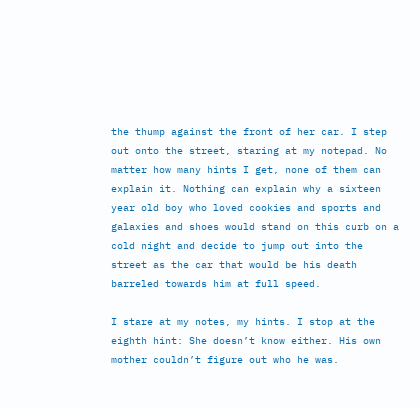the thump against the front of her car. I step out onto the street, staring at my notepad. No matter how many hints I get, none of them can explain it. Nothing can explain why a sixteen year old boy who loved cookies and sports and galaxies and shoes would stand on this curb on a cold night and decide to jump out into the street as the car that would be his death barreled towards him at full speed.

I stare at my notes, my hints. I stop at the eighth hint: She doesn’t know either. His own mother couldn’t figure out who he was.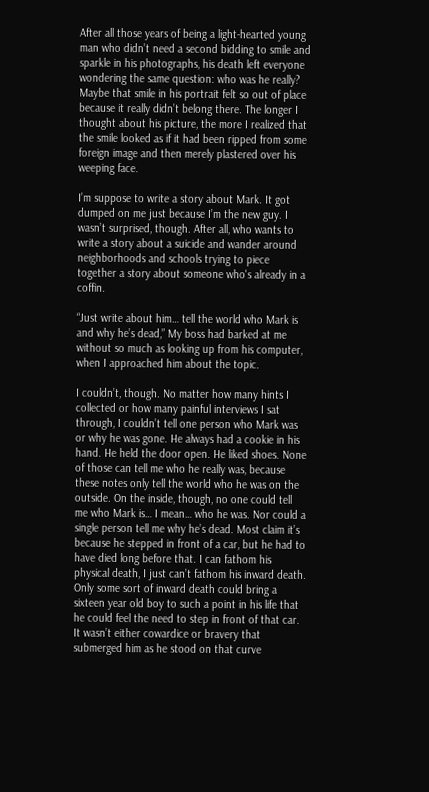After all those years of being a light-hearted young man who didn’t need a second bidding to smile and sparkle in his photographs, his death left everyone wondering the same question: who was he really? Maybe that smile in his portrait felt so out of place because it really didn’t belong there. The longer I thought about his picture, the more I realized that the smile looked as if it had been ripped from some foreign image and then merely plastered over his weeping face.

I’m suppose to write a story about Mark. It got dumped on me just because I’m the new guy. I wasn’t surprised, though. After all, who wants to write a story about a suicide and wander around neighborhoods and schools trying to piece together a story about someone who's already in a coffin.

“Just write about him… tell the world who Mark is and why he’s dead,” My boss had barked at me without so much as looking up from his computer, when I approached him about the topic.

I couldn’t, though. No matter how many hints I collected or how many painful interviews I sat through, I couldn’t tell one person who Mark was or why he was gone. He always had a cookie in his hand. He held the door open. He liked shoes. None of those can tell me who he really was, because these notes only tell the world who he was on the outside. On the inside, though, no one could tell me who Mark is… I mean… who he was. Nor could a single person tell me why he’s dead. Most claim it’s because he stepped in front of a car, but he had to have died long before that. I can fathom his physical death, I just can’t fathom his inward death. Only some sort of inward death could bring a sixteen year old boy to such a point in his life that he could feel the need to step in front of that car. It wasn’t either cowardice or bravery that submerged him as he stood on that curve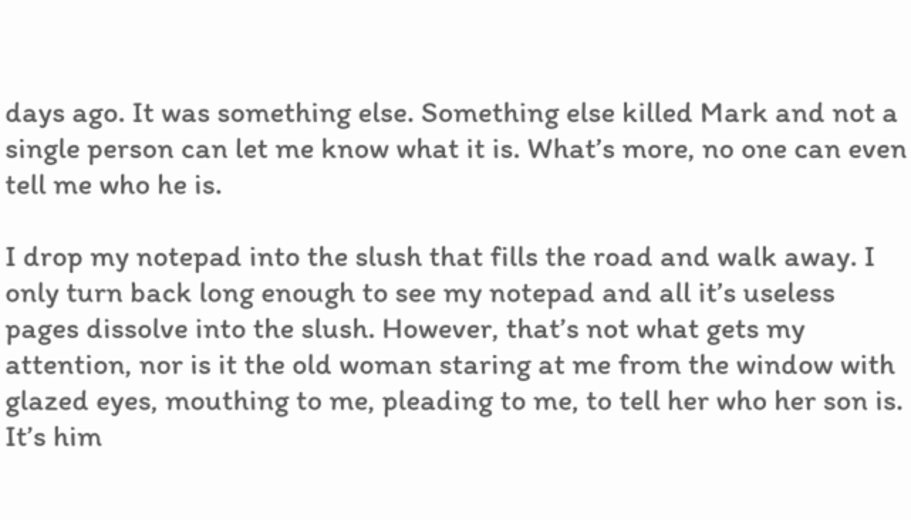days ago. It was something else. Something else killed Mark and not a single person can let me know what it is. What’s more, no one can even tell me who he is.

I drop my notepad into the slush that fills the road and walk away. I only turn back long enough to see my notepad and all it’s useless pages dissolve into the slush. However, that’s not what gets my attention, nor is it the old woman staring at me from the window with glazed eyes, mouthing to me, pleading to me, to tell her who her son is. It’s him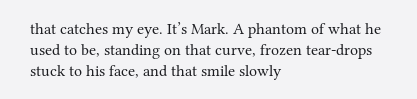that catches my eye. It’s Mark. A phantom of what he used to be, standing on that curve, frozen tear-drops stuck to his face, and that smile slowly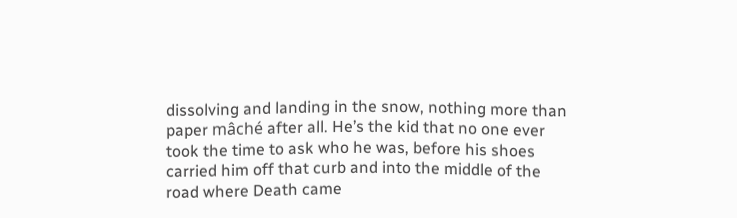dissolving and landing in the snow, nothing more than paper mâché after all. He’s the kid that no one ever took the time to ask who he was, before his shoes carried him off that curb and into the middle of the road where Death came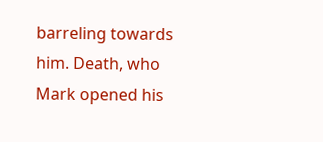barreling towards him. Death, who Mark opened his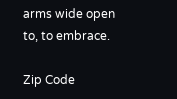arms wide open to, to embrace.

Zip Code